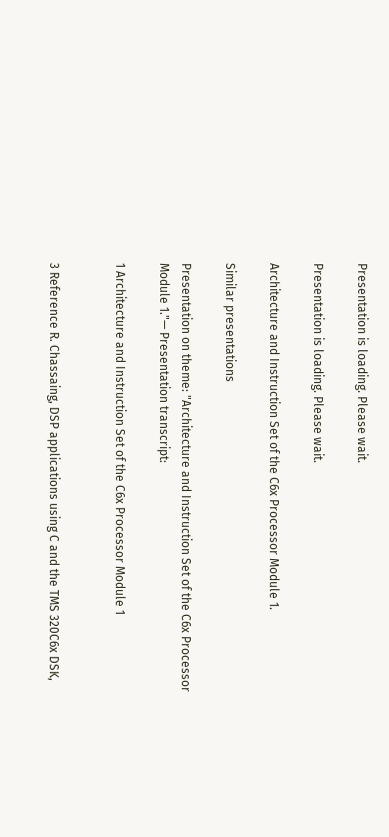Presentation is loading. Please wait.

Presentation is loading. Please wait.

Architecture and Instruction Set of the C6x Processor Module 1.

Similar presentations

Presentation on theme: "Architecture and Instruction Set of the C6x Processor Module 1."— Presentation transcript:

1 Architecture and Instruction Set of the C6x Processor Module 1


3 Reference R. Chassaing, DSP applications using C and the TMS 320C6x DSK,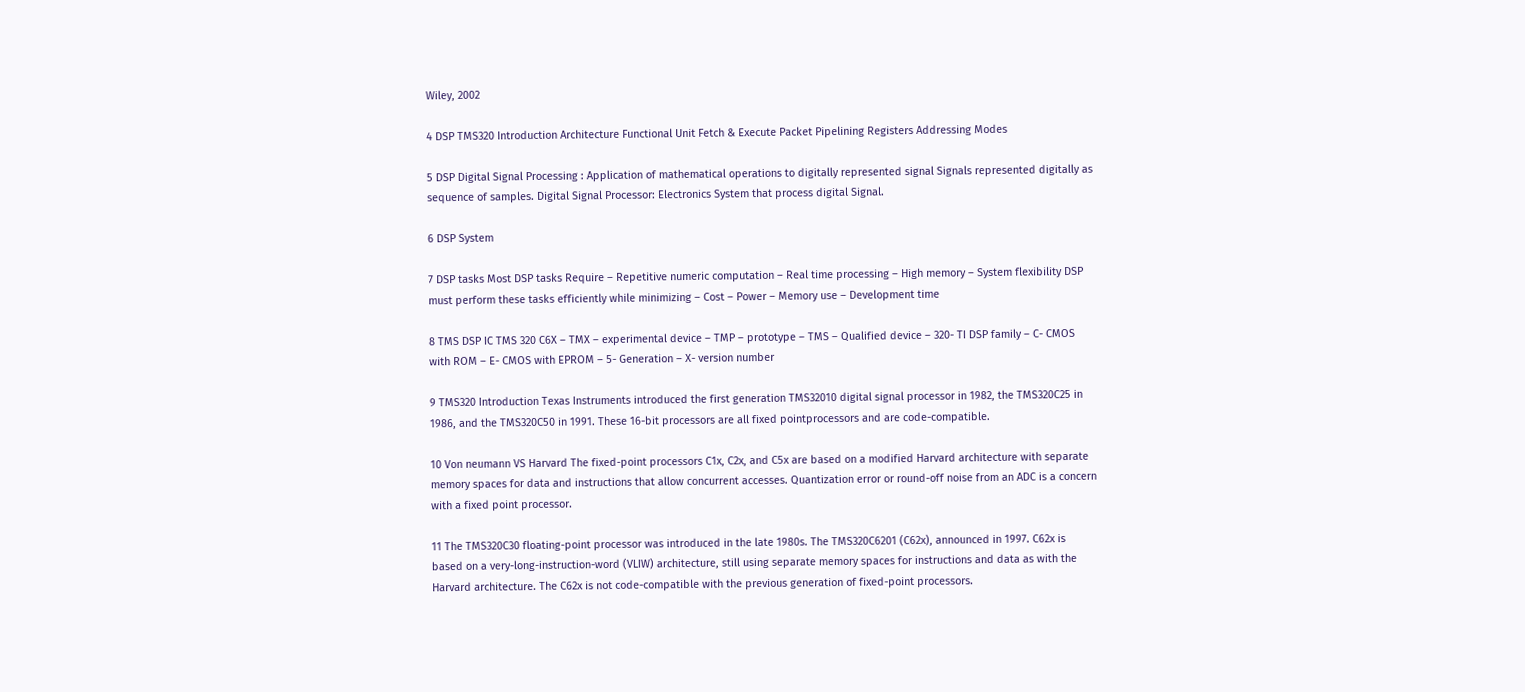Wiley, 2002

4 DSP TMS320 Introduction Architecture Functional Unit Fetch & Execute Packet Pipelining Registers Addressing Modes

5 DSP Digital Signal Processing : Application of mathematical operations to digitally represented signal Signals represented digitally as sequence of samples. Digital Signal Processor: Electronics System that process digital Signal.

6 DSP System

7 DSP tasks Most DSP tasks Require – Repetitive numeric computation – Real time processing – High memory – System flexibility DSP must perform these tasks efficiently while minimizing – Cost – Power – Memory use – Development time

8 TMS DSP IC TMS 320 C6X – TMX – experimental device – TMP – prototype – TMS – Qualified device – 320- TI DSP family – C- CMOS with ROM – E- CMOS with EPROM – 5- Generation – X- version number

9 TMS320 Introduction Texas Instruments introduced the first generation TMS32010 digital signal processor in 1982, the TMS320C25 in 1986, and the TMS320C50 in 1991. These 16-bit processors are all fixed pointprocessors and are code-compatible.

10 Von neumann VS Harvard The fixed-point processors C1x, C2x, and C5x are based on a modified Harvard architecture with separate memory spaces for data and instructions that allow concurrent accesses. Quantization error or round-off noise from an ADC is a concern with a fixed point processor.

11 The TMS320C30 floating-point processor was introduced in the late 1980s. The TMS320C6201 (C62x), announced in 1997. C62x is based on a very-long-instruction-word (VLIW) architecture, still using separate memory spaces for instructions and data as with the Harvard architecture. The C62x is not code-compatible with the previous generation of fixed-point processors.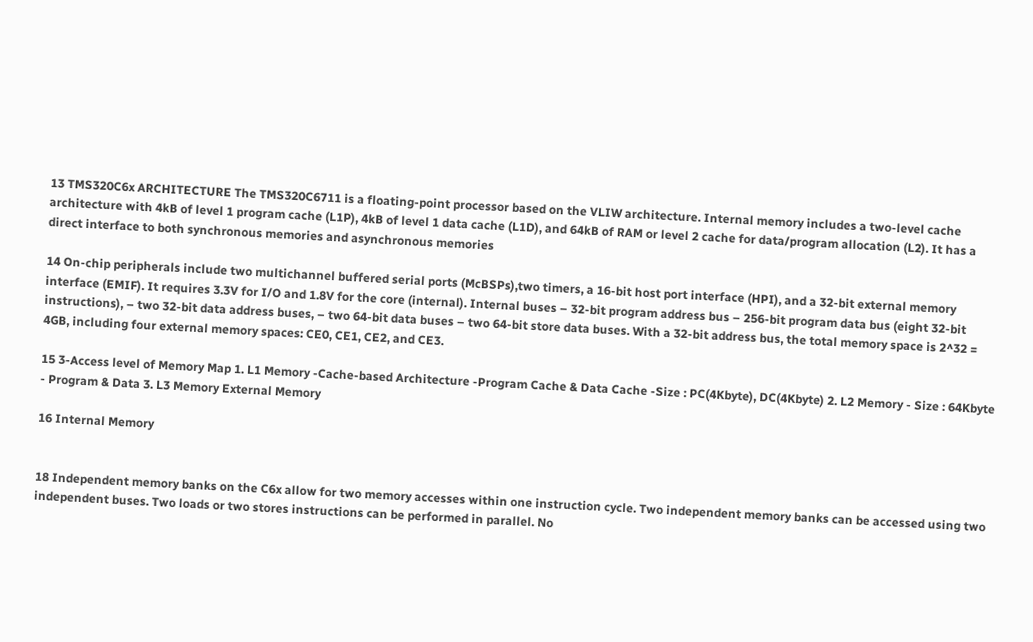13 TMS320C6x ARCHITECTURE The TMS320C6711 is a floating-point processor based on the VLIW architecture. Internal memory includes a two-level cache architecture with 4kB of level 1 program cache (L1P), 4kB of level 1 data cache (L1D), and 64kB of RAM or level 2 cache for data/program allocation (L2). It has a direct interface to both synchronous memories and asynchronous memories

14 On-chip peripherals include two multichannel buffered serial ports (McBSPs),two timers, a 16-bit host port interface (HPI), and a 32-bit external memory interface (EMIF). It requires 3.3V for I/O and 1.8V for the core (internal). Internal buses – 32-bit program address bus – 256-bit program data bus (eight 32-bit instructions), – two 32-bit data address buses, – two 64-bit data buses – two 64-bit store data buses. With a 32-bit address bus, the total memory space is 2^32 = 4GB, including four external memory spaces: CE0, CE1, CE2, and CE3.

15 3-Access level of Memory Map 1. L1 Memory -Cache-based Architecture -Program Cache & Data Cache -Size : PC(4Kbyte), DC(4Kbyte) 2. L2 Memory - Size : 64Kbyte - Program & Data 3. L3 Memory External Memory

16 Internal Memory


18 Independent memory banks on the C6x allow for two memory accesses within one instruction cycle. Two independent memory banks can be accessed using two independent buses. Two loads or two stores instructions can be performed in parallel. No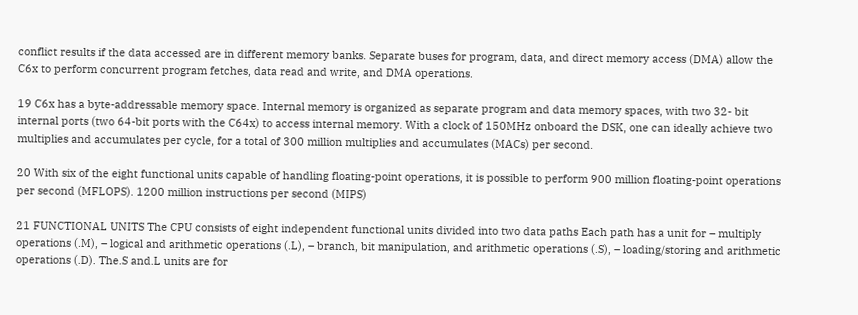conflict results if the data accessed are in different memory banks. Separate buses for program, data, and direct memory access (DMA) allow the C6x to perform concurrent program fetches, data read and write, and DMA operations.

19 C6x has a byte-addressable memory space. Internal memory is organized as separate program and data memory spaces, with two 32- bit internal ports (two 64-bit ports with the C64x) to access internal memory. With a clock of 150MHz onboard the DSK, one can ideally achieve two multiplies and accumulates per cycle, for a total of 300 million multiplies and accumulates (MACs) per second.

20 With six of the eight functional units capable of handling floating-point operations, it is possible to perform 900 million floating-point operations per second (MFLOPS). 1200 million instructions per second (MIPS)

21 FUNCTIONAL UNITS The CPU consists of eight independent functional units divided into two data paths Each path has a unit for – multiply operations (.M), – logical and arithmetic operations (.L), – branch, bit manipulation, and arithmetic operations (.S), – loading/storing and arithmetic operations (.D). The.S and.L units are for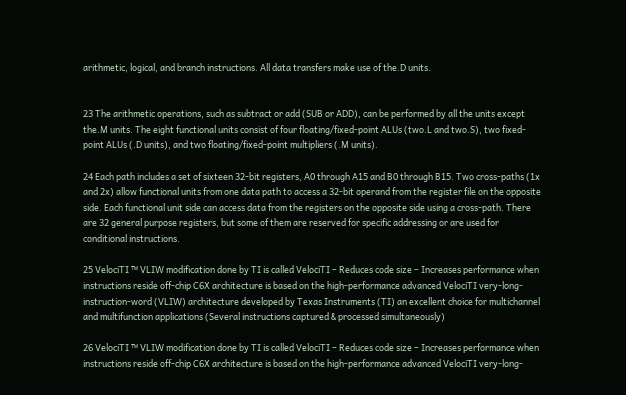arithmetic, logical, and branch instructions. All data transfers make use of the.D units.


23 The arithmetic operations, such as subtract or add (SUB or ADD), can be performed by all the units except the.M units. The eight functional units consist of four floating/fixed-point ALUs (two.L and two.S), two fixed-point ALUs (.D units), and two floating/fixed-point multipliers (.M units).

24 Each path includes a set of sixteen 32-bit registers, A0 through A15 and B0 through B15. Two cross-paths (1x and 2x) allow functional units from one data path to access a 32-bit operand from the register file on the opposite side. Each functional unit side can access data from the registers on the opposite side using a cross-path. There are 32 general purpose registers, but some of them are reserved for specific addressing or are used for conditional instructions.

25 VelociTI ™ VLIW modification done by TI is called VelociTI – Reduces code size – Increases performance when instructions reside off-chip C6X architecture is based on the high-performance advanced VelociTI very-long-instruction-word (VLIW) architecture developed by Texas Instruments (TI) an excellent choice for multichannel and multifunction applications (Several instructions captured & processed simultaneously)

26 VelociTI ™ VLIW modification done by TI is called VelociTI – Reduces code size – Increases performance when instructions reside off-chip C6X architecture is based on the high-performance advanced VelociTI very-long-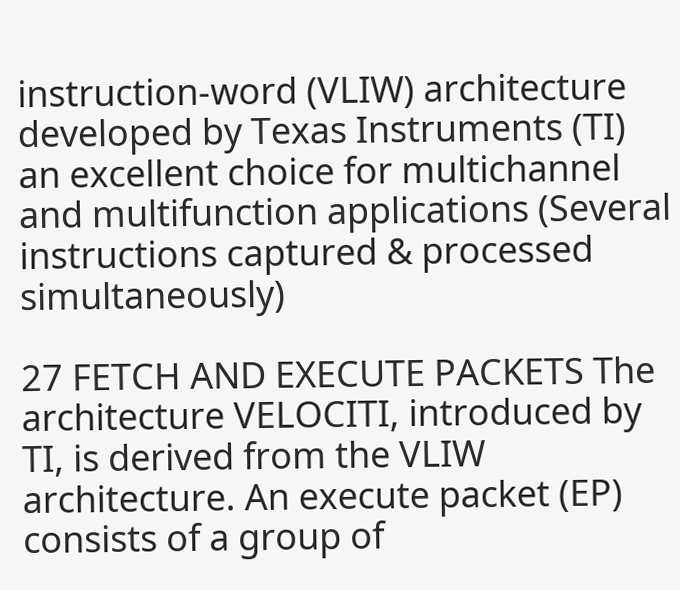instruction-word (VLIW) architecture developed by Texas Instruments (TI) an excellent choice for multichannel and multifunction applications (Several instructions captured & processed simultaneously)

27 FETCH AND EXECUTE PACKETS The architecture VELOCITI, introduced by TI, is derived from the VLIW architecture. An execute packet (EP) consists of a group of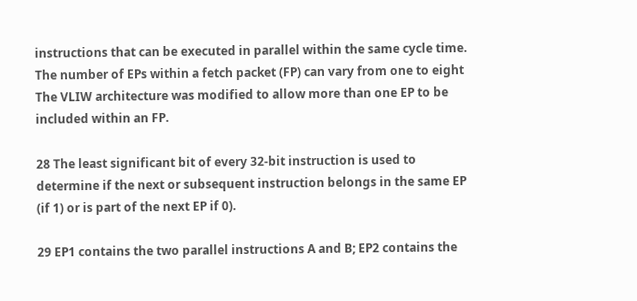instructions that can be executed in parallel within the same cycle time. The number of EPs within a fetch packet (FP) can vary from one to eight The VLIW architecture was modified to allow more than one EP to be included within an FP.

28 The least significant bit of every 32-bit instruction is used to determine if the next or subsequent instruction belongs in the same EP (if 1) or is part of the next EP if 0).

29 EP1 contains the two parallel instructions A and B; EP2 contains the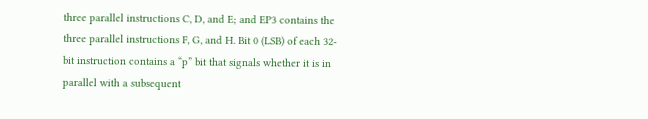three parallel instructions C, D, and E; and EP3 contains the three parallel instructions F, G, and H. Bit 0 (LSB) of each 32-bit instruction contains a “p” bit that signals whether it is in parallel with a subsequent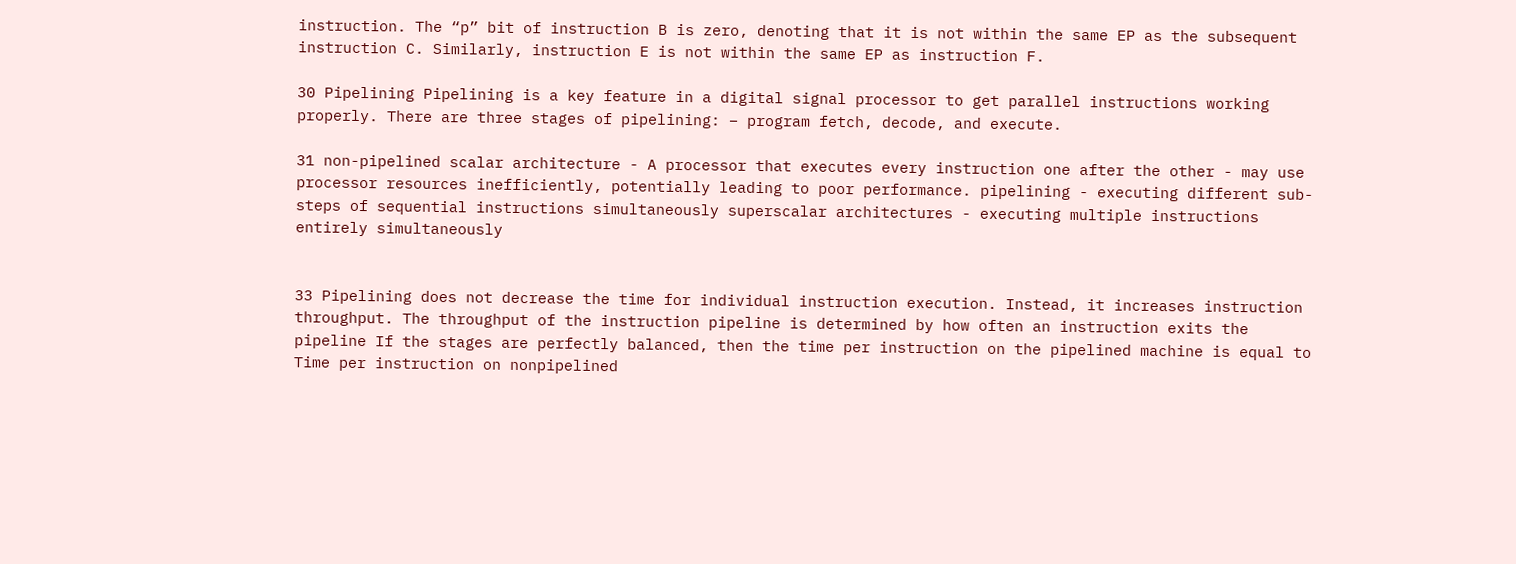instruction. The “p” bit of instruction B is zero, denoting that it is not within the same EP as the subsequent instruction C. Similarly, instruction E is not within the same EP as instruction F.

30 Pipelining Pipelining is a key feature in a digital signal processor to get parallel instructions working properly. There are three stages of pipelining: – program fetch, decode, and execute.

31 non-pipelined scalar architecture - A processor that executes every instruction one after the other - may use processor resources inefficiently, potentially leading to poor performance. pipelining - executing different sub-steps of sequential instructions simultaneously superscalar architectures - executing multiple instructions entirely simultaneously


33 Pipelining does not decrease the time for individual instruction execution. Instead, it increases instruction throughput. The throughput of the instruction pipeline is determined by how often an instruction exits the pipeline If the stages are perfectly balanced, then the time per instruction on the pipelined machine is equal to Time per instruction on nonpipelined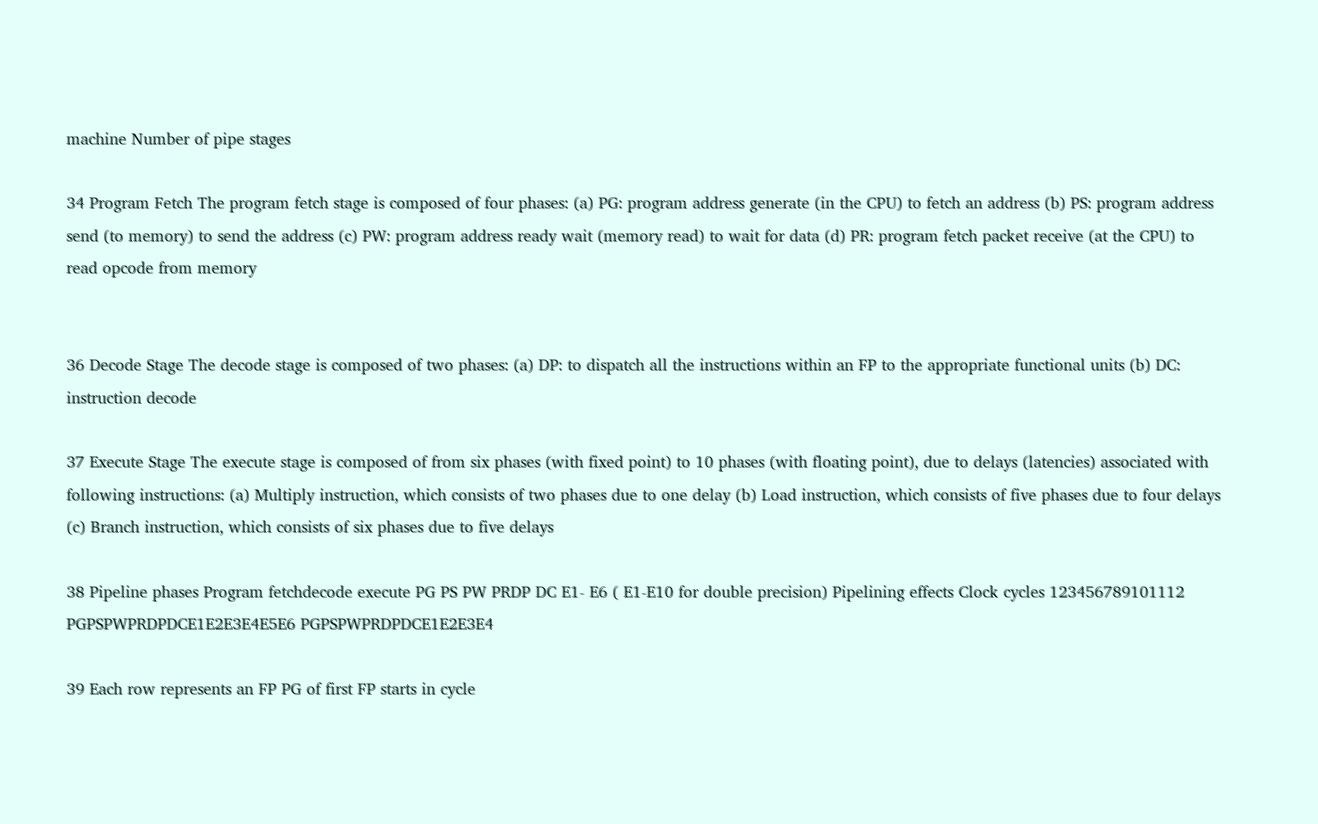machine Number of pipe stages

34 Program Fetch The program fetch stage is composed of four phases: (a) PG: program address generate (in the CPU) to fetch an address (b) PS: program address send (to memory) to send the address (c) PW: program address ready wait (memory read) to wait for data (d) PR: program fetch packet receive (at the CPU) to read opcode from memory


36 Decode Stage The decode stage is composed of two phases: (a) DP: to dispatch all the instructions within an FP to the appropriate functional units (b) DC: instruction decode

37 Execute Stage The execute stage is composed of from six phases (with fixed point) to 10 phases (with floating point), due to delays (latencies) associated with following instructions: (a) Multiply instruction, which consists of two phases due to one delay (b) Load instruction, which consists of five phases due to four delays (c) Branch instruction, which consists of six phases due to five delays

38 Pipeline phases Program fetchdecode execute PG PS PW PRDP DC E1- E6 ( E1-E10 for double precision) Pipelining effects Clock cycles 123456789101112 PGPSPWPRDPDCE1E2E3E4E5E6 PGPSPWPRDPDCE1E2E3E4

39 Each row represents an FP PG of first FP starts in cycle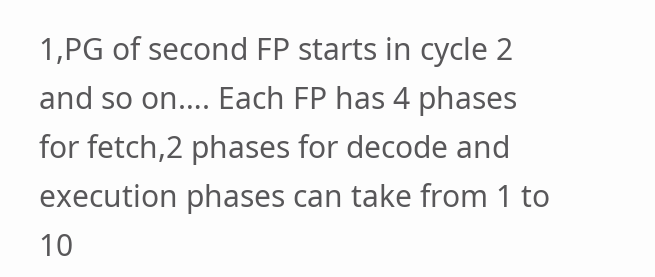1,PG of second FP starts in cycle 2 and so on…. Each FP has 4 phases for fetch,2 phases for decode and execution phases can take from 1 to 10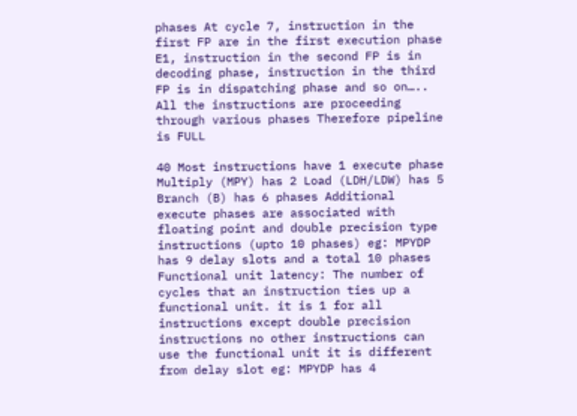phases At cycle 7, instruction in the first FP are in the first execution phase E1, instruction in the second FP is in decoding phase, instruction in the third FP is in dispatching phase and so on….. All the instructions are proceeding through various phases Therefore pipeline is FULL

40 Most instructions have 1 execute phase Multiply (MPY) has 2 Load (LDH/LDW) has 5 Branch (B) has 6 phases Additional execute phases are associated with floating point and double precision type instructions (upto 10 phases) eg: MPYDP has 9 delay slots and a total 10 phases Functional unit latency: The number of cycles that an instruction ties up a functional unit. it is 1 for all instructions except double precision instructions no other instructions can use the functional unit it is different from delay slot eg: MPYDP has 4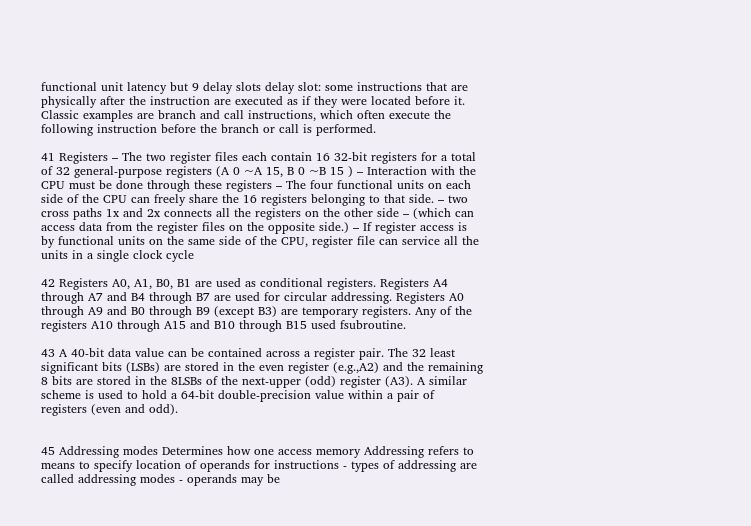functional unit latency but 9 delay slots delay slot: some instructions that are physically after the instruction are executed as if they were located before it. Classic examples are branch and call instructions, which often execute the following instruction before the branch or call is performed.

41 Registers – The two register files each contain 16 32-bit registers for a total of 32 general-purpose registers (A 0 ~A 15, B 0 ~B 15 ) – Interaction with the CPU must be done through these registers – The four functional units on each side of the CPU can freely share the 16 registers belonging to that side. – two cross paths 1x and 2x connects all the registers on the other side – (which can access data from the register files on the opposite side.) – If register access is by functional units on the same side of the CPU, register file can service all the units in a single clock cycle

42 Registers A0, A1, B0, B1 are used as conditional registers. Registers A4 through A7 and B4 through B7 are used for circular addressing. Registers A0 through A9 and B0 through B9 (except B3) are temporary registers. Any of the registers A10 through A15 and B10 through B15 used fsubroutine.

43 A 40-bit data value can be contained across a register pair. The 32 least significant bits (LSBs) are stored in the even register (e.g.,A2) and the remaining 8 bits are stored in the 8LSBs of the next-upper (odd) register (A3). A similar scheme is used to hold a 64-bit double-precision value within a pair of registers (even and odd).


45 Addressing modes Determines how one access memory Addressing refers to means to specify location of operands for instructions - types of addressing are called addressing modes - operands may be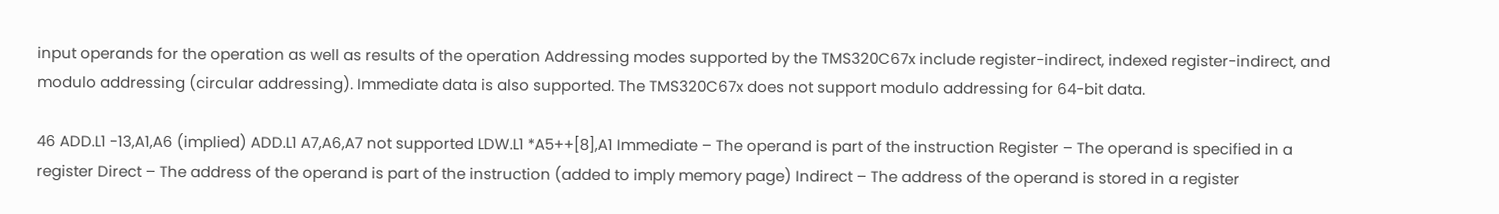input operands for the operation as well as results of the operation Addressing modes supported by the TMS320C67x include register-indirect, indexed register-indirect, and modulo addressing (circular addressing). Immediate data is also supported. The TMS320C67x does not support modulo addressing for 64-bit data.

46 ADD.L1 -13,A1,A6 (implied) ADD.L1 A7,A6,A7 not supported LDW.L1 *A5++[8],A1 Immediate – The operand is part of the instruction Register – The operand is specified in a register Direct – The address of the operand is part of the instruction (added to imply memory page) Indirect – The address of the operand is stored in a register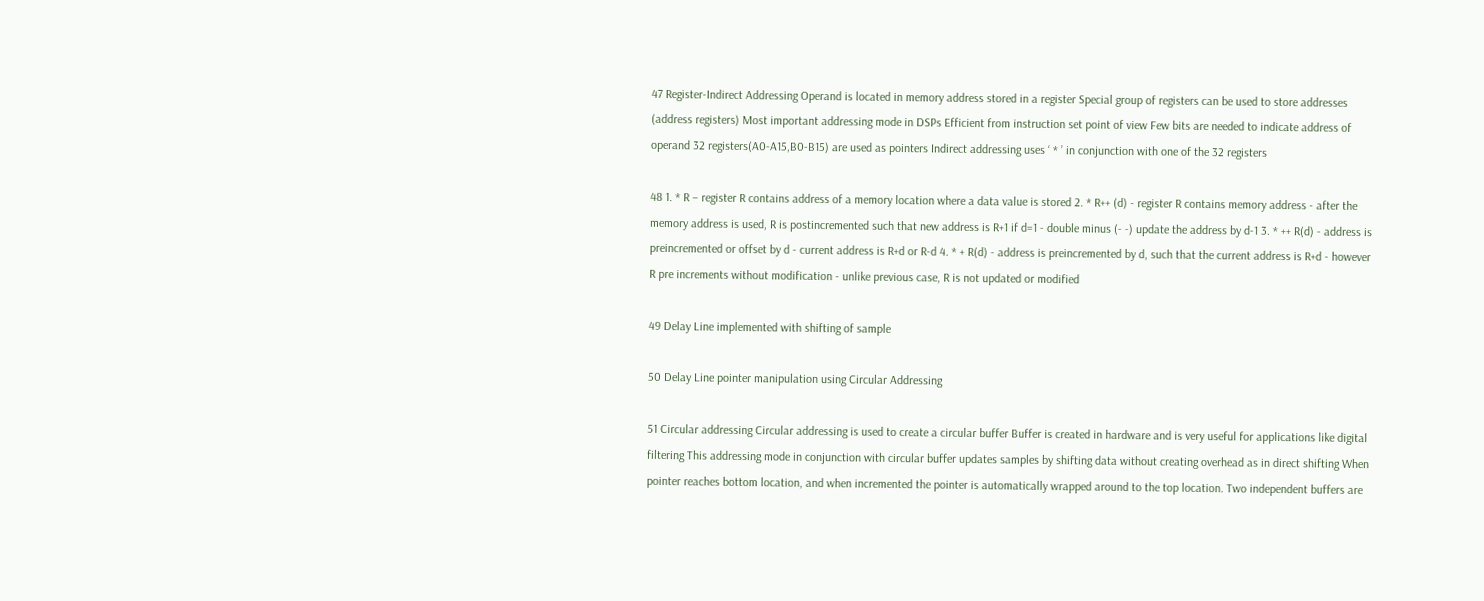47 Register-Indirect Addressing Operand is located in memory address stored in a register Special group of registers can be used to store addresses (address registers) Most important addressing mode in DSPs Efficient from instruction set point of view Few bits are needed to indicate address of operand 32 registers(A0-A15,B0-B15) are used as pointers Indirect addressing uses ‘ * ’ in conjunction with one of the 32 registers

48 1. * R – register R contains address of a memory location where a data value is stored 2. * R++ (d) - register R contains memory address - after the memory address is used, R is postincremented such that new address is R+1 if d=1 - double minus (- -) update the address by d-1 3. * ++ R(d) - address is preincremented or offset by d - current address is R+d or R-d 4. * + R(d) - address is preincremented by d, such that the current address is R+d - however R pre increments without modification - unlike previous case, R is not updated or modified

49 Delay Line implemented with shifting of sample

50 Delay Line pointer manipulation using Circular Addressing

51 Circular addressing Circular addressing is used to create a circular buffer Buffer is created in hardware and is very useful for applications like digital filtering This addressing mode in conjunction with circular buffer updates samples by shifting data without creating overhead as in direct shifting When pointer reaches bottom location, and when incremented the pointer is automatically wrapped around to the top location. Two independent buffers are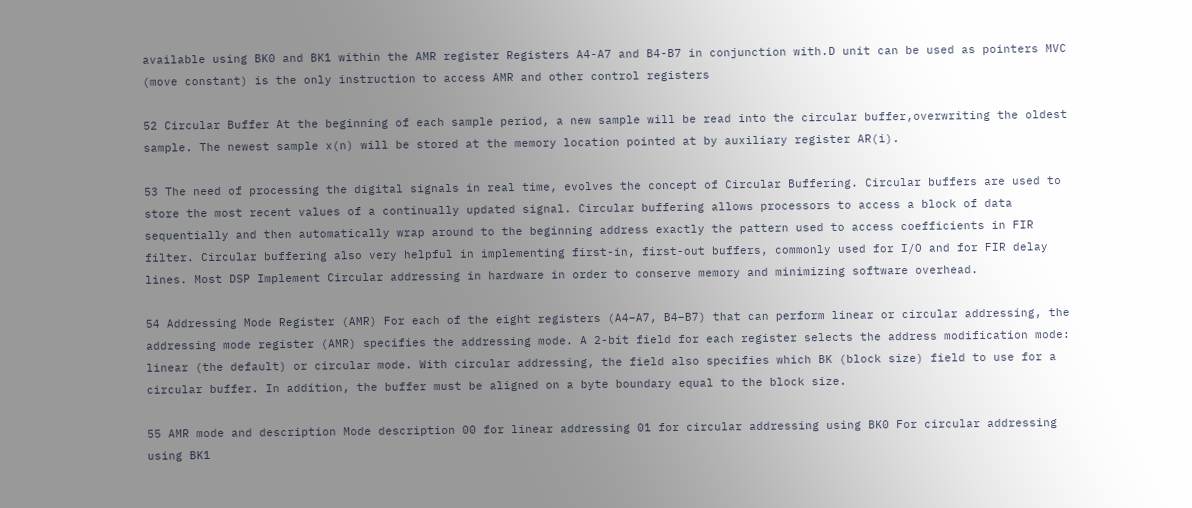available using BK0 and BK1 within the AMR register Registers A4-A7 and B4-B7 in conjunction with.D unit can be used as pointers MVC (move constant) is the only instruction to access AMR and other control registers

52 Circular Buffer At the beginning of each sample period, a new sample will be read into the circular buffer,overwriting the oldest sample. The newest sample x(n) will be stored at the memory location pointed at by auxiliary register AR(i).

53 The need of processing the digital signals in real time, evolves the concept of Circular Buffering. Circular buffers are used to store the most recent values of a continually updated signal. Circular buffering allows processors to access a block of data sequentially and then automatically wrap around to the beginning address exactly the pattern used to access coefficients in FIR filter. Circular buffering also very helpful in implementing first-in, first-out buffers, commonly used for I/O and for FIR delay lines. Most DSP Implement Circular addressing in hardware in order to conserve memory and minimizing software overhead.

54 Addressing Mode Register (AMR) For each of the eight registers (A4–A7, B4–B7) that can perform linear or circular addressing, the addressing mode register (AMR) specifies the addressing mode. A 2-bit field for each register selects the address modification mode: linear (the default) or circular mode. With circular addressing, the field also specifies which BK (block size) field to use for a circular buffer. In addition, the buffer must be aligned on a byte boundary equal to the block size.

55 AMR mode and description Mode description 00 for linear addressing 01 for circular addressing using BK0 For circular addressing using BK1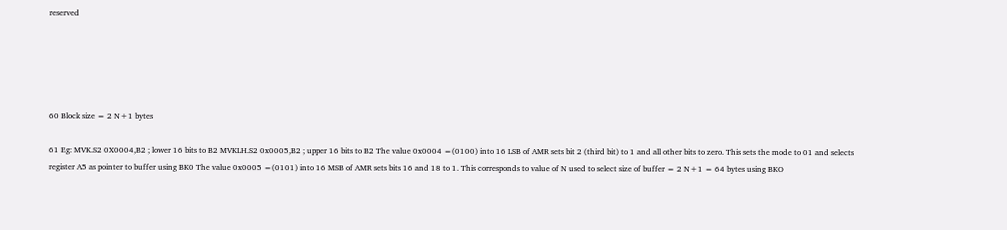reserved





60 Block size = 2 N+1 bytes

61 Eg: MVK.S2 0X0004,B2 ; lower 16 bits to B2 MVKLH.S2 0x0005,B2 ; upper 16 bits to B2 The value 0x0004 =(0100) into 16 LSB of AMR sets bit 2 (third bit) to 1 and all other bits to zero. This sets the mode to 01 and selects register A5 as pointer to buffer using BK0 The value 0x0005 =(0101) into 16 MSB of AMR sets bits 16 and 18 to 1. This corresponds to value of N used to select size of buffer = 2 N+1 = 64 bytes using BKO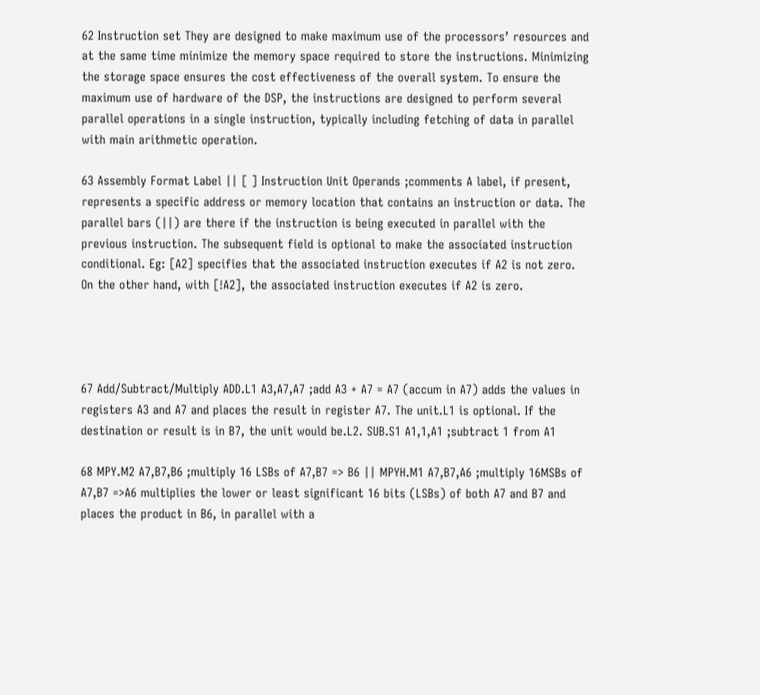62 Instruction set They are designed to make maximum use of the processors’ resources and at the same time minimize the memory space required to store the instructions. Minimizing the storage space ensures the cost effectiveness of the overall system. To ensure the maximum use of hardware of the DSP, the instructions are designed to perform several parallel operations in a single instruction, typically including fetching of data in parallel with main arithmetic operation.

63 Assembly Format Label || [ ] Instruction Unit Operands ;comments A label, if present, represents a specific address or memory location that contains an instruction or data. The parallel bars (||) are there if the instruction is being executed in parallel with the previous instruction. The subsequent field is optional to make the associated instruction conditional. Eg: [A2] specifies that the associated instruction executes if A2 is not zero. On the other hand, with [!A2], the associated instruction executes if A2 is zero.




67 Add/Subtract/Multiply ADD.L1 A3,A7,A7 ;add A3 + A7 = A7 (accum in A7) adds the values in registers A3 and A7 and places the result in register A7. The unit.L1 is optional. If the destination or result is in B7, the unit would be.L2. SUB.S1 A1,1,A1 ;subtract 1 from A1

68 MPY.M2 A7,B7,B6 ;multiply 16 LSBs of A7,B7 => B6 || MPYH.M1 A7,B7,A6 ;multiply 16MSBs of A7,B7 =>A6 multiplies the lower or least significant 16 bits (LSBs) of both A7 and B7 and places the product in B6, in parallel with a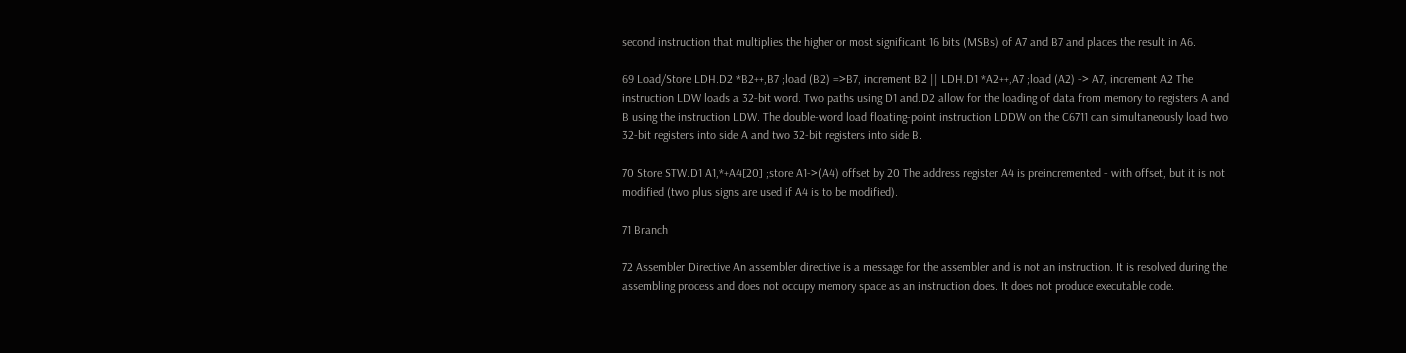second instruction that multiplies the higher or most significant 16 bits (MSBs) of A7 and B7 and places the result in A6.

69 Load/Store LDH.D2 *B2++,B7 ;load (B2) =>B7, increment B2 || LDH.D1 *A2++,A7 ;load (A2) -> A7, increment A2 The instruction LDW loads a 32-bit word. Two paths using D1 and.D2 allow for the loading of data from memory to registers A and B using the instruction LDW. The double-word load floating-point instruction LDDW on the C6711 can simultaneously load two 32-bit registers into side A and two 32-bit registers into side B.

70 Store STW.D1 A1,*+A4[20] ;store A1->(A4) offset by 20 The address register A4 is preincremented - with offset, but it is not modified (two plus signs are used if A4 is to be modified).

71 Branch

72 Assembler Directive An assembler directive is a message for the assembler and is not an instruction. It is resolved during the assembling process and does not occupy memory space as an instruction does. It does not produce executable code.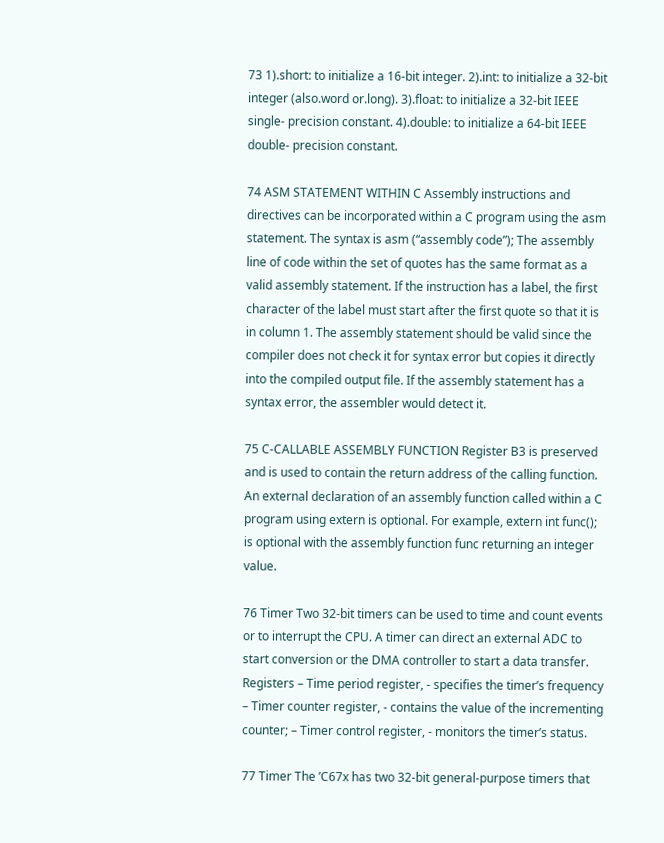73 1).short: to initialize a 16-bit integer. 2).int: to initialize a 32-bit integer (also.word or.long). 3).float: to initialize a 32-bit IEEE single- precision constant. 4).double: to initialize a 64-bit IEEE double- precision constant.

74 ASM STATEMENT WITHIN C Assembly instructions and directives can be incorporated within a C program using the asm statement. The syntax is asm (“assembly code”); The assembly line of code within the set of quotes has the same format as a valid assembly statement. If the instruction has a label, the first character of the label must start after the first quote so that it is in column 1. The assembly statement should be valid since the compiler does not check it for syntax error but copies it directly into the compiled output file. If the assembly statement has a syntax error, the assembler would detect it.

75 C-CALLABLE ASSEMBLY FUNCTION Register B3 is preserved and is used to contain the return address of the calling function. An external declaration of an assembly function called within a C program using extern is optional. For example, extern int func(); is optional with the assembly function func returning an integer value.

76 Timer Two 32-bit timers can be used to time and count events or to interrupt the CPU. A timer can direct an external ADC to start conversion or the DMA controller to start a data transfer. Registers – Time period register, - specifies the timer’s frequency – Timer counter register, - contains the value of the incrementing counter; – Timer control register, - monitors the timer’s status.

77 Timer The ’C67x has two 32-bit general-purpose timers that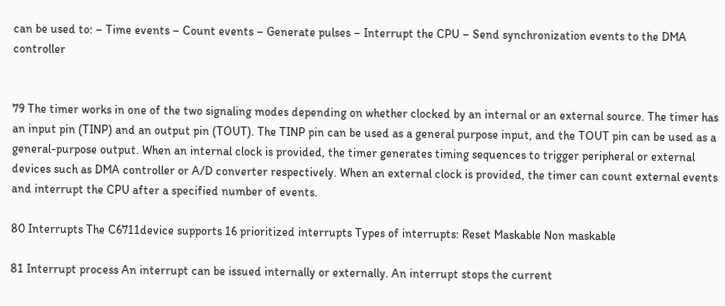can be used to: – Time events – Count events – Generate pulses – Interrupt the CPU – Send synchronization events to the DMA controller


79 The timer works in one of the two signaling modes depending on whether clocked by an internal or an external source. The timer has an input pin (TINP) and an output pin (TOUT). The TINP pin can be used as a general purpose input, and the TOUT pin can be used as a general-purpose output. When an internal clock is provided, the timer generates timing sequences to trigger peripheral or external devices such as DMA controller or A/D converter respectively. When an external clock is provided, the timer can count external events and interrupt the CPU after a specified number of events.

80 Interrupts The C6711device supports 16 prioritized interrupts Types of interrupts: Reset Maskable Non maskable

81 Interrupt process An interrupt can be issued internally or externally. An interrupt stops the current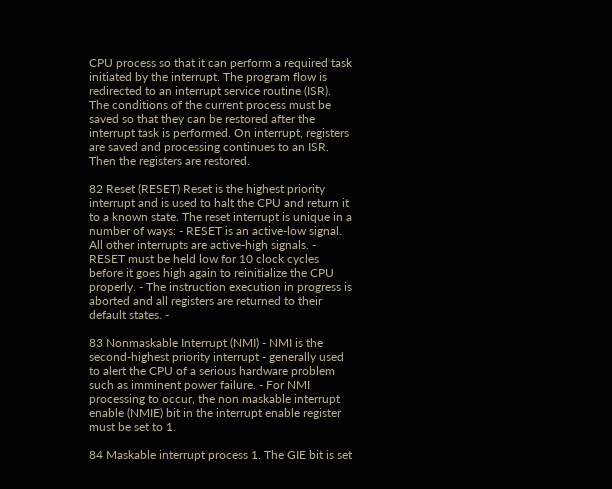CPU process so that it can perform a required task initiated by the interrupt. The program flow is redirected to an interrupt service routine (ISR). The conditions of the current process must be saved so that they can be restored after the interrupt task is performed. On interrupt, registers are saved and processing continues to an ISR. Then the registers are restored.

82 Reset (RESET) Reset is the highest priority interrupt and is used to halt the CPU and return it to a known state. The reset interrupt is unique in a number of ways: - RESET is an active-low signal. All other interrupts are active-high signals. - RESET must be held low for 10 clock cycles before it goes high again to reinitialize the CPU properly. - The instruction execution in progress is aborted and all registers are returned to their default states. -

83 Nonmaskable Interrupt (NMI) - NMI is the second-highest priority interrupt - generally used to alert the CPU of a serious hardware problem such as imminent power failure. - For NMI processing to occur, the non maskable interrupt enable (NMIE) bit in the interrupt enable register must be set to 1.

84 Maskable interrupt process 1. The GIE bit is set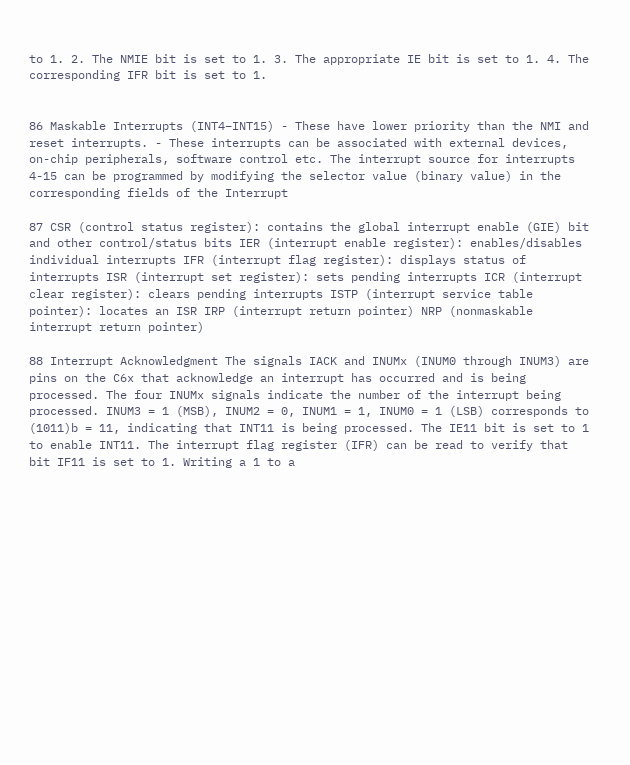to 1. 2. The NMIE bit is set to 1. 3. The appropriate IE bit is set to 1. 4. The corresponding IFR bit is set to 1.


86 Maskable Interrupts (INT4−INT15) - These have lower priority than the NMI and reset interrupts. - These interrupts can be associated with external devices, on-chip peripherals, software control etc. The interrupt source for interrupts 4-15 can be programmed by modifying the selector value (binary value) in the corresponding fields of the Interrupt

87 CSR (control status register): contains the global interrupt enable (GIE) bit and other control/status bits IER (interrupt enable register): enables/disables individual interrupts IFR (interrupt flag register): displays status of interrupts ISR (interrupt set register): sets pending interrupts ICR (interrupt clear register): clears pending interrupts ISTP (interrupt service table pointer): locates an ISR IRP (interrupt return pointer) NRP (nonmaskable interrupt return pointer)

88 Interrupt Acknowledgment The signals IACK and INUMx (INUM0 through INUM3) are pins on the C6x that acknowledge an interrupt has occurred and is being processed. The four INUMx signals indicate the number of the interrupt being processed. INUM3 = 1 (MSB), INUM2 = 0, INUM1 = 1, INUM0 = 1 (LSB) corresponds to (1011)b = 11, indicating that INT11 is being processed. The IE11 bit is set to 1 to enable INT11. The interrupt flag register (IFR) can be read to verify that bit IF11 is set to 1. Writing a 1 to a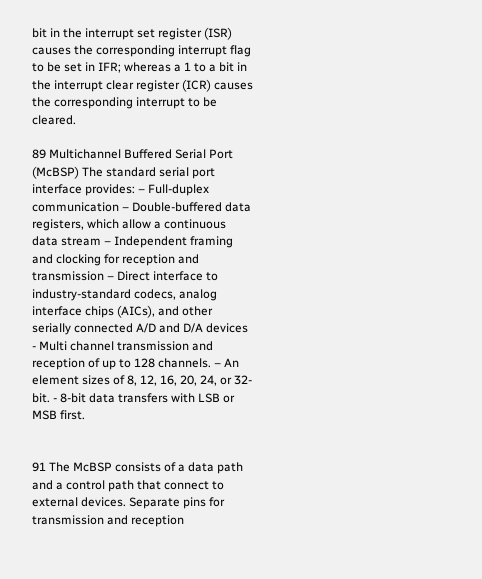bit in the interrupt set register (ISR) causes the corresponding interrupt flag to be set in IFR; whereas a 1 to a bit in the interrupt clear register (ICR) causes the corresponding interrupt to be cleared.

89 Multichannel Buffered Serial Port (McBSP) The standard serial port interface provides: – Full-duplex communication – Double-buffered data registers, which allow a continuous data stream – Independent framing and clocking for reception and transmission – Direct interface to industry-standard codecs, analog interface chips (AICs), and other serially connected A/D and D/A devices - Multi channel transmission and reception of up to 128 channels. – An element sizes of 8, 12, 16, 20, 24, or 32-bit. - 8-bit data transfers with LSB or MSB first.


91 The McBSP consists of a data path and a control path that connect to external devices. Separate pins for transmission and reception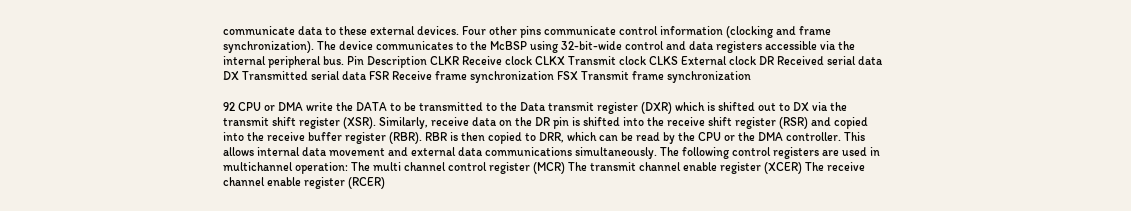communicate data to these external devices. Four other pins communicate control information (clocking and frame synchronization). The device communicates to the McBSP using 32-bit-wide control and data registers accessible via the internal peripheral bus. Pin Description CLKR Receive clock CLKX Transmit clock CLKS External clock DR Received serial data DX Transmitted serial data FSR Receive frame synchronization FSX Transmit frame synchronization

92 CPU or DMA write the DATA to be transmitted to the Data transmit register (DXR) which is shifted out to DX via the transmit shift register (XSR). Similarly, receive data on the DR pin is shifted into the receive shift register (RSR) and copied into the receive buffer register (RBR). RBR is then copied to DRR, which can be read by the CPU or the DMA controller. This allows internal data movement and external data communications simultaneously. The following control registers are used in multichannel operation: The multi channel control register (MCR) The transmit channel enable register (XCER) The receive channel enable register (RCER)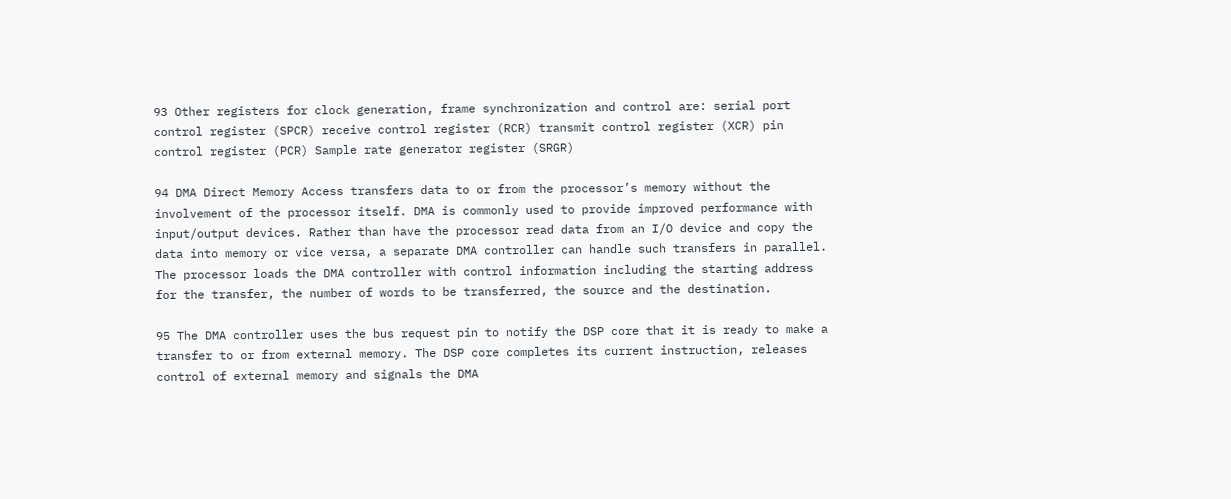93 Other registers for clock generation, frame synchronization and control are: serial port control register (SPCR) receive control register (RCR) transmit control register (XCR) pin control register (PCR) Sample rate generator register (SRGR)

94 DMA Direct Memory Access transfers data to or from the processor’s memory without the involvement of the processor itself. DMA is commonly used to provide improved performance with input/output devices. Rather than have the processor read data from an I/O device and copy the data into memory or vice versa, a separate DMA controller can handle such transfers in parallel. The processor loads the DMA controller with control information including the starting address for the transfer, the number of words to be transferred, the source and the destination.

95 The DMA controller uses the bus request pin to notify the DSP core that it is ready to make a transfer to or from external memory. The DSP core completes its current instruction, releases control of external memory and signals the DMA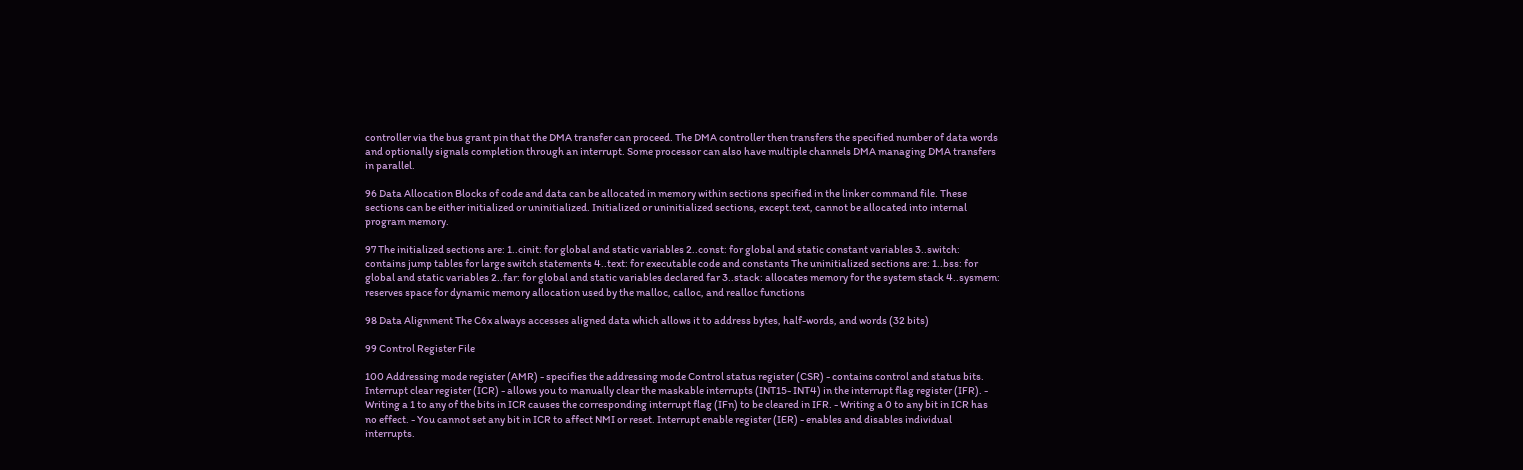controller via the bus grant pin that the DMA transfer can proceed. The DMA controller then transfers the specified number of data words and optionally signals completion through an interrupt. Some processor can also have multiple channels DMA managing DMA transfers in parallel.

96 Data Allocation Blocks of code and data can be allocated in memory within sections specified in the linker command file. These sections can be either initialized or uninitialized. Initialized or uninitialized sections, except.text, cannot be allocated into internal program memory.

97 The initialized sections are: 1..cinit: for global and static variables 2..const: for global and static constant variables 3..switch: contains jump tables for large switch statements 4..text: for executable code and constants The uninitialized sections are: 1..bss: for global and static variables 2..far: for global and static variables declared far 3..stack: allocates memory for the system stack 4..sysmem: reserves space for dynamic memory allocation used by the malloc, calloc, and realloc functions

98 Data Alignment The C6x always accesses aligned data which allows it to address bytes, half-words, and words (32 bits)

99 Control Register File

100 Addressing mode register (AMR) - specifies the addressing mode Control status register (CSR) - contains control and status bits. Interrupt clear register (ICR) - allows you to manually clear the maskable interrupts (INT15- INT4) in the interrupt flag register (IFR). - Writing a 1 to any of the bits in ICR causes the corresponding interrupt flag (IFn) to be cleared in IFR. - Writing a 0 to any bit in ICR has no effect. - You cannot set any bit in ICR to affect NMI or reset. Interrupt enable register (IER) - enables and disables individual interrupts.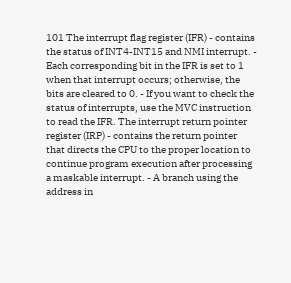101 The interrupt flag register (IFR) - contains the status of INT4-INT15 and NMI interrupt. - Each corresponding bit in the IFR is set to 1 when that interrupt occurs; otherwise, the bits are cleared to 0. - If you want to check the status of interrupts, use the MVC instruction to read the IFR. The interrupt return pointer register (IRP) - contains the return pointer that directs the CPU to the proper location to continue program execution after processing a maskable interrupt. - A branch using the address in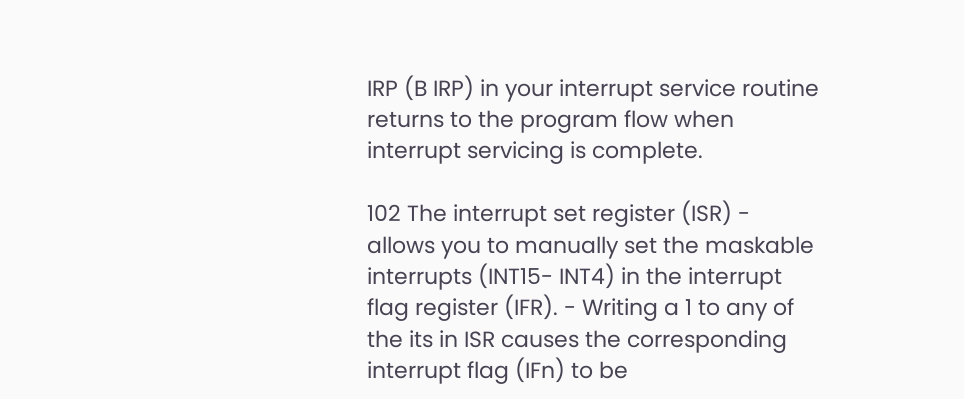IRP (B IRP) in your interrupt service routine returns to the program flow when interrupt servicing is complete.

102 The interrupt set register (ISR) - allows you to manually set the maskable interrupts (INT15- INT4) in the interrupt flag register (IFR). - Writing a 1 to any of the its in ISR causes the corresponding interrupt flag (IFn) to be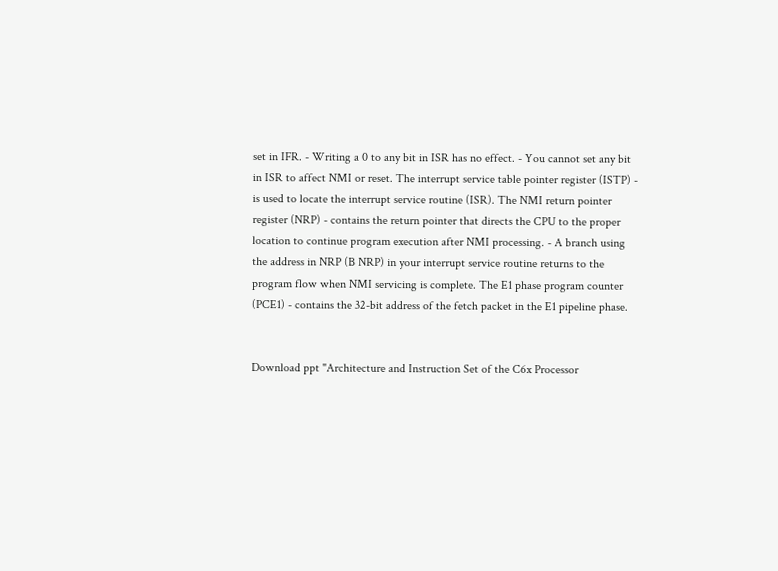set in IFR. - Writing a 0 to any bit in ISR has no effect. - You cannot set any bit in ISR to affect NMI or reset. The interrupt service table pointer register (ISTP) - is used to locate the interrupt service routine (ISR). The NMI return pointer register (NRP) - contains the return pointer that directs the CPU to the proper location to continue program execution after NMI processing. - A branch using the address in NRP (B NRP) in your interrupt service routine returns to the program flow when NMI servicing is complete. The E1 phase program counter (PCE1) - contains the 32-bit address of the fetch packet in the E1 pipeline phase.


Download ppt "Architecture and Instruction Set of the C6x Processor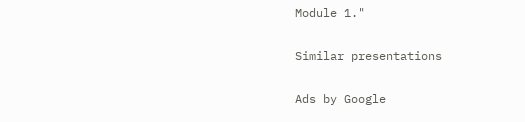Module 1."

Similar presentations

Ads by Google